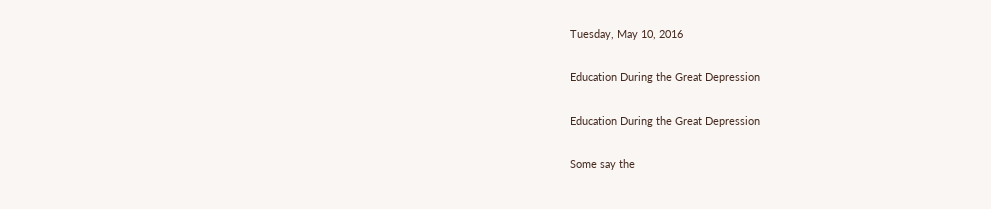Tuesday, May 10, 2016

Education During the Great Depression

Education During the Great Depression

Some say the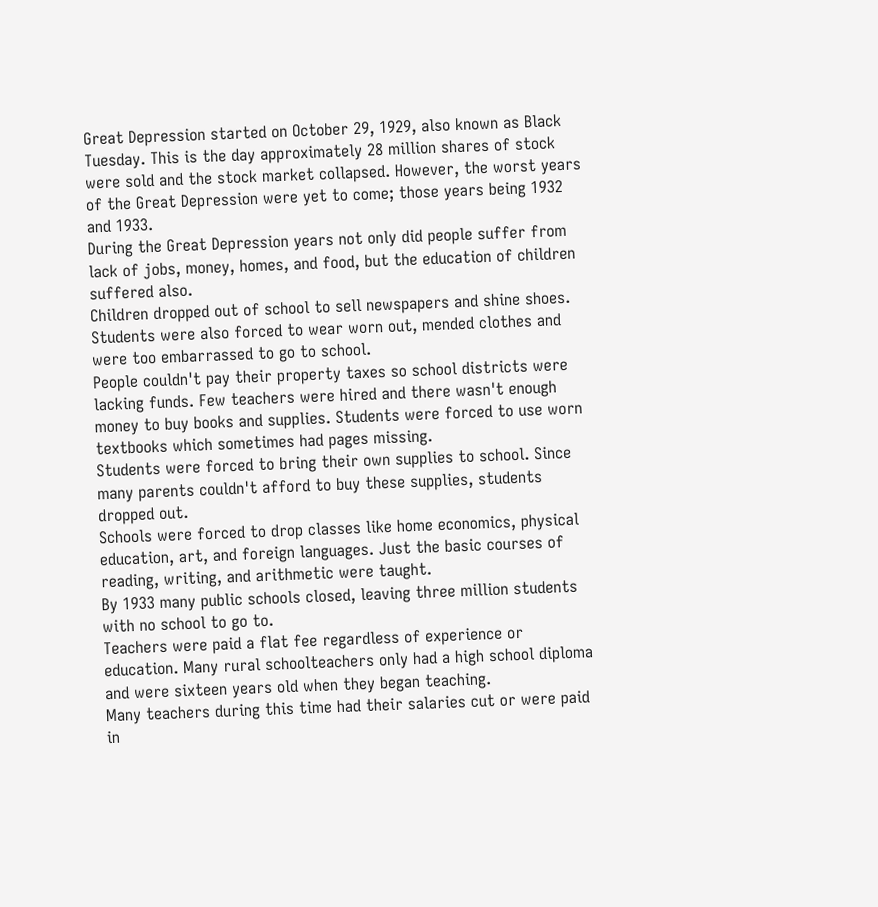Great Depression started on October 29, 1929, also known as Black Tuesday. This is the day approximately 28 million shares of stock were sold and the stock market collapsed. However, the worst years of the Great Depression were yet to come; those years being 1932 and 1933.
During the Great Depression years not only did people suffer from lack of jobs, money, homes, and food, but the education of children suffered also.
Children dropped out of school to sell newspapers and shine shoes. Students were also forced to wear worn out, mended clothes and were too embarrassed to go to school.
People couldn't pay their property taxes so school districts were lacking funds. Few teachers were hired and there wasn't enough money to buy books and supplies. Students were forced to use worn textbooks which sometimes had pages missing.
Students were forced to bring their own supplies to school. Since many parents couldn't afford to buy these supplies, students dropped out.
Schools were forced to drop classes like home economics, physical education, art, and foreign languages. Just the basic courses of reading, writing, and arithmetic were taught.
By 1933 many public schools closed, leaving three million students with no school to go to.
Teachers were paid a flat fee regardless of experience or education. Many rural schoolteachers only had a high school diploma and were sixteen years old when they began teaching.
Many teachers during this time had their salaries cut or were paid in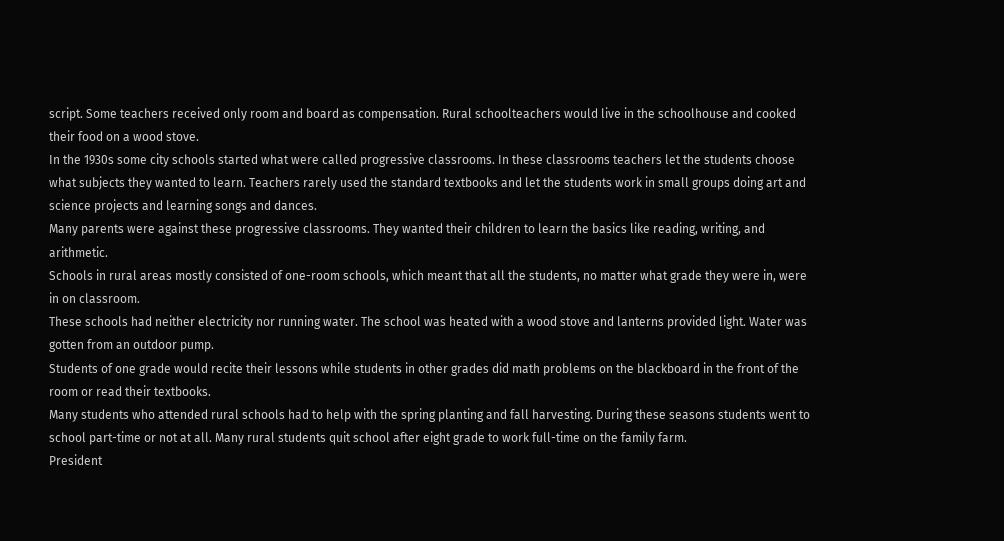script. Some teachers received only room and board as compensation. Rural schoolteachers would live in the schoolhouse and cooked their food on a wood stove.
In the 1930s some city schools started what were called progressive classrooms. In these classrooms teachers let the students choose what subjects they wanted to learn. Teachers rarely used the standard textbooks and let the students work in small groups doing art and science projects and learning songs and dances.
Many parents were against these progressive classrooms. They wanted their children to learn the basics like reading, writing, and arithmetic.
Schools in rural areas mostly consisted of one-room schools, which meant that all the students, no matter what grade they were in, were in on classroom.
These schools had neither electricity nor running water. The school was heated with a wood stove and lanterns provided light. Water was gotten from an outdoor pump.
Students of one grade would recite their lessons while students in other grades did math problems on the blackboard in the front of the room or read their textbooks.
Many students who attended rural schools had to help with the spring planting and fall harvesting. During these seasons students went to school part-time or not at all. Many rural students quit school after eight grade to work full-time on the family farm.
President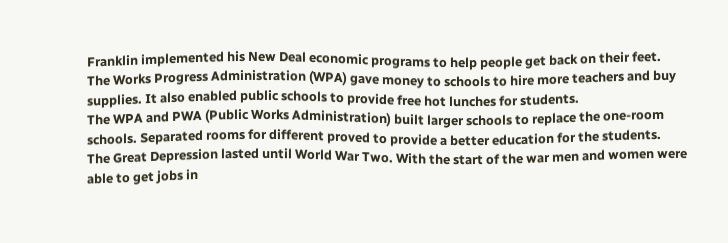Franklin implemented his New Deal economic programs to help people get back on their feet.
The Works Progress Administration (WPA) gave money to schools to hire more teachers and buy supplies. It also enabled public schools to provide free hot lunches for students.
The WPA and PWA (Public Works Administration) built larger schools to replace the one-room schools. Separated rooms for different proved to provide a better education for the students.
The Great Depression lasted until World War Two. With the start of the war men and women were able to get jobs in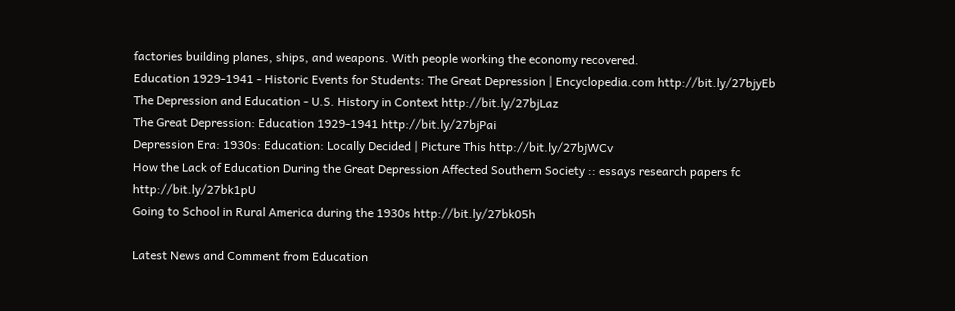factories building planes, ships, and weapons. With people working the economy recovered.
Education 1929-1941 - Historic Events for Students: The Great Depression | Encyclopedia.com http://bit.ly/27bjyEb
The Depression and Education - U.S. History in Context http://bit.ly/27bjLaz
The Great Depression: Education 1929-1941 http://bit.ly/27bjPai
Depression Era: 1930s: Education: Locally Decided | Picture This http://bit.ly/27bjWCv
How the Lack of Education During the Great Depression Affected Southern Society :: essays research papers fc http://bit.ly/27bk1pU
Going to School in Rural America during the 1930s http://bit.ly/27bk05h

Latest News and Comment from Education